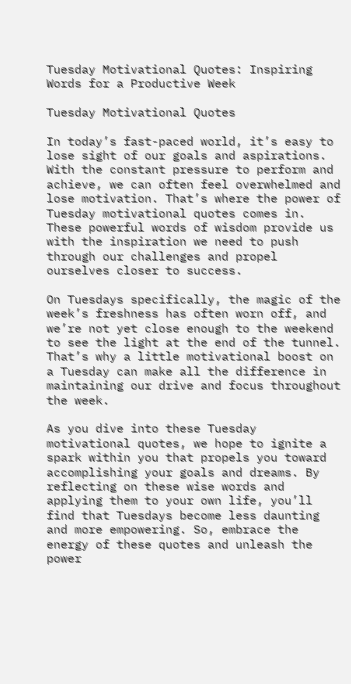Tuesday Motivational Quotes: Inspiring Words for a Productive Week

Tuesday Motivational Quotes

In today’s fast-paced world, it’s easy to lose sight of our goals and aspirations. With the constant pressure to perform and achieve, we can often feel overwhelmed and lose motivation. That’s where the power of Tuesday motivational quotes comes in. These powerful words of wisdom provide us with the inspiration we need to push through our challenges and propel ourselves closer to success.

On Tuesdays specifically, the magic of the week’s freshness has often worn off, and we’re not yet close enough to the weekend to see the light at the end of the tunnel. That’s why a little motivational boost on a Tuesday can make all the difference in maintaining our drive and focus throughout the week.

As you dive into these Tuesday motivational quotes, we hope to ignite a spark within you that propels you toward accomplishing your goals and dreams. By reflecting on these wise words and applying them to your own life, you’ll find that Tuesdays become less daunting and more empowering. So, embrace the energy of these quotes and unleash the power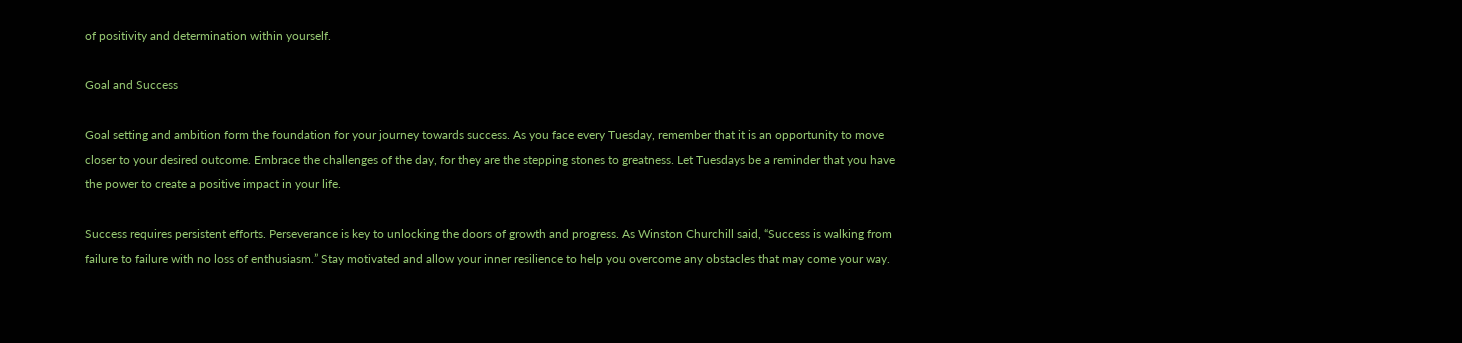of positivity and determination within yourself.

Goal and Success

Goal setting and ambition form the foundation for your journey towards success. As you face every Tuesday, remember that it is an opportunity to move closer to your desired outcome. Embrace the challenges of the day, for they are the stepping stones to greatness. Let Tuesdays be a reminder that you have the power to create a positive impact in your life.

Success requires persistent efforts. Perseverance is key to unlocking the doors of growth and progress. As Winston Churchill said, “Success is walking from failure to failure with no loss of enthusiasm.” Stay motivated and allow your inner resilience to help you overcome any obstacles that may come your way.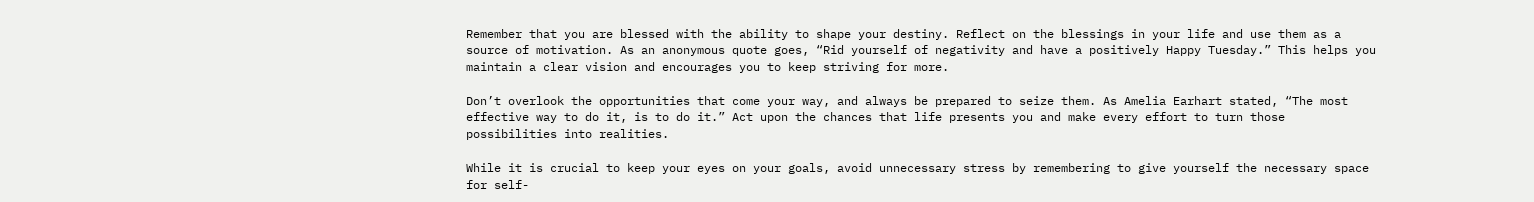Remember that you are blessed with the ability to shape your destiny. Reflect on the blessings in your life and use them as a source of motivation. As an anonymous quote goes, “Rid yourself of negativity and have a positively Happy Tuesday.” This helps you maintain a clear vision and encourages you to keep striving for more.

Don’t overlook the opportunities that come your way, and always be prepared to seize them. As Amelia Earhart stated, “The most effective way to do it, is to do it.” Act upon the chances that life presents you and make every effort to turn those possibilities into realities.

While it is crucial to keep your eyes on your goals, avoid unnecessary stress by remembering to give yourself the necessary space for self-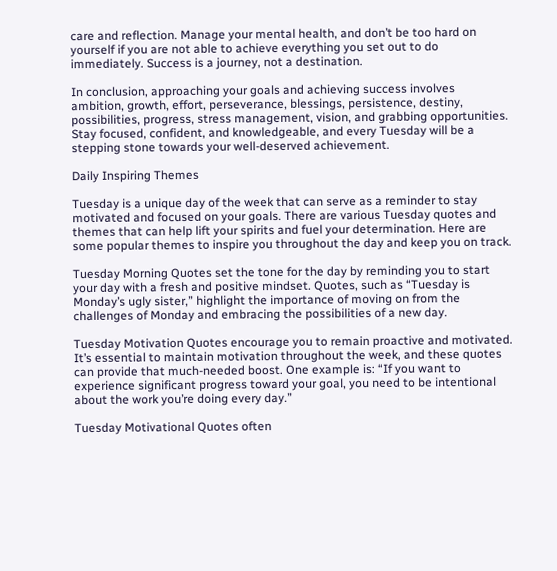care and reflection. Manage your mental health, and don’t be too hard on yourself if you are not able to achieve everything you set out to do immediately. Success is a journey, not a destination.

In conclusion, approaching your goals and achieving success involves ambition, growth, effort, perseverance, blessings, persistence, destiny, possibilities, progress, stress management, vision, and grabbing opportunities. Stay focused, confident, and knowledgeable, and every Tuesday will be a stepping stone towards your well-deserved achievement.

Daily Inspiring Themes

Tuesday is a unique day of the week that can serve as a reminder to stay motivated and focused on your goals. There are various Tuesday quotes and themes that can help lift your spirits and fuel your determination. Here are some popular themes to inspire you throughout the day and keep you on track.

Tuesday Morning Quotes set the tone for the day by reminding you to start your day with a fresh and positive mindset. Quotes, such as “Tuesday is Monday’s ugly sister,” highlight the importance of moving on from the challenges of Monday and embracing the possibilities of a new day.

Tuesday Motivation Quotes encourage you to remain proactive and motivated. It’s essential to maintain motivation throughout the week, and these quotes can provide that much-needed boost. One example is: “If you want to experience significant progress toward your goal, you need to be intentional about the work you’re doing every day.”

Tuesday Motivational Quotes often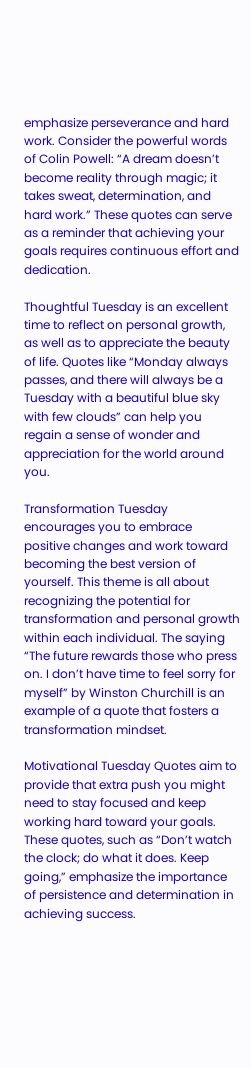emphasize perseverance and hard work. Consider the powerful words of Colin Powell: “A dream doesn’t become reality through magic; it takes sweat, determination, and hard work.” These quotes can serve as a reminder that achieving your goals requires continuous effort and dedication.

Thoughtful Tuesday is an excellent time to reflect on personal growth, as well as to appreciate the beauty of life. Quotes like “Monday always passes, and there will always be a Tuesday with a beautiful blue sky with few clouds” can help you regain a sense of wonder and appreciation for the world around you.

Transformation Tuesday encourages you to embrace positive changes and work toward becoming the best version of yourself. This theme is all about recognizing the potential for transformation and personal growth within each individual. The saying “The future rewards those who press on. I don’t have time to feel sorry for myself” by Winston Churchill is an example of a quote that fosters a transformation mindset.

Motivational Tuesday Quotes aim to provide that extra push you might need to stay focused and keep working hard toward your goals. These quotes, such as “Don’t watch the clock; do what it does. Keep going,” emphasize the importance of persistence and determination in achieving success.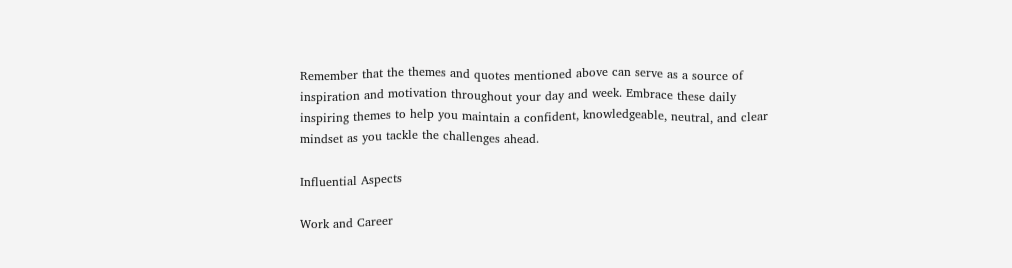Remember that the themes and quotes mentioned above can serve as a source of inspiration and motivation throughout your day and week. Embrace these daily inspiring themes to help you maintain a confident, knowledgeable, neutral, and clear mindset as you tackle the challenges ahead.

Influential Aspects

Work and Career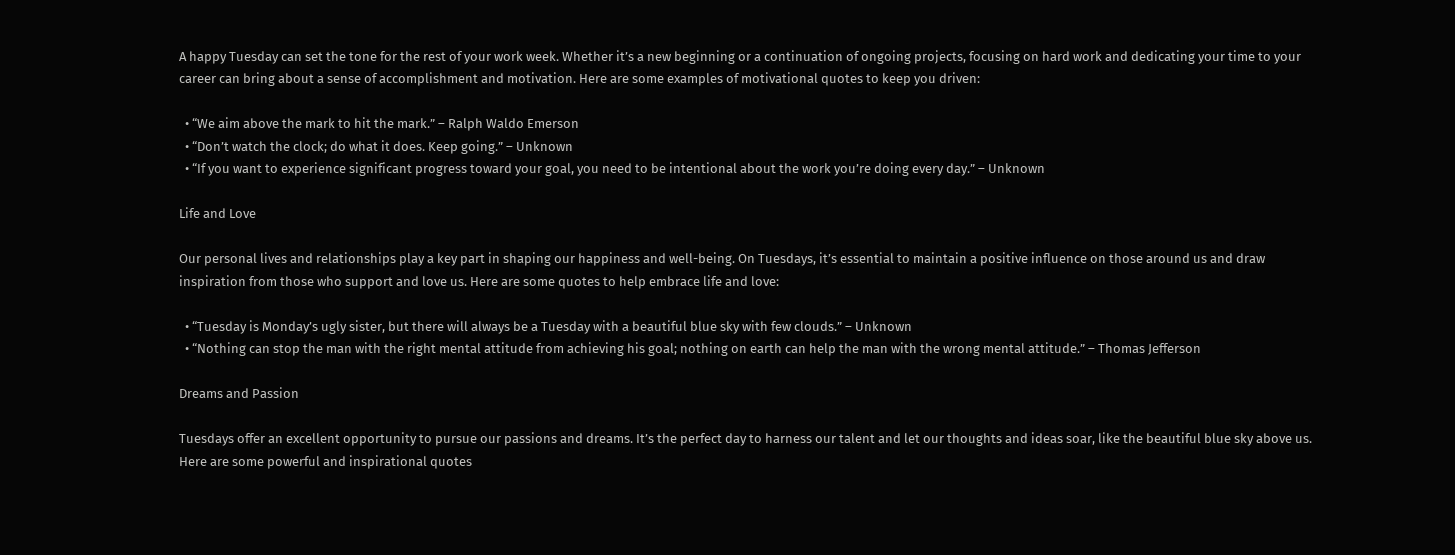A happy Tuesday can set the tone for the rest of your work week. Whether it’s a new beginning or a continuation of ongoing projects, focusing on hard work and dedicating your time to your career can bring about a sense of accomplishment and motivation. Here are some examples of motivational quotes to keep you driven:

  • “We aim above the mark to hit the mark.” – Ralph Waldo Emerson
  • “Don’t watch the clock; do what it does. Keep going.” – Unknown
  • “If you want to experience significant progress toward your goal, you need to be intentional about the work you’re doing every day.” – Unknown

Life and Love

Our personal lives and relationships play a key part in shaping our happiness and well-being. On Tuesdays, it’s essential to maintain a positive influence on those around us and draw inspiration from those who support and love us. Here are some quotes to help embrace life and love:

  • “Tuesday is Monday’s ugly sister, but there will always be a Tuesday with a beautiful blue sky with few clouds.” – Unknown
  • “Nothing can stop the man with the right mental attitude from achieving his goal; nothing on earth can help the man with the wrong mental attitude.” – Thomas Jefferson

Dreams and Passion

Tuesdays offer an excellent opportunity to pursue our passions and dreams. It’s the perfect day to harness our talent and let our thoughts and ideas soar, like the beautiful blue sky above us. Here are some powerful and inspirational quotes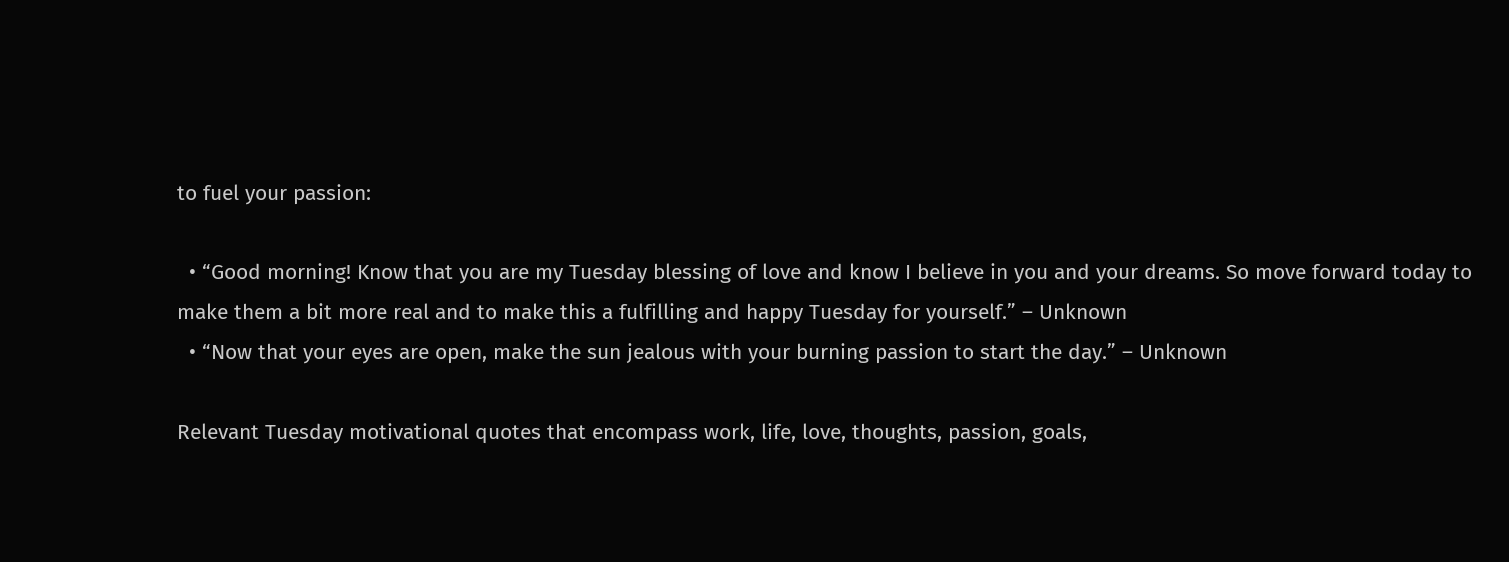to fuel your passion:

  • “Good morning! Know that you are my Tuesday blessing of love and know I believe in you and your dreams. So move forward today to make them a bit more real and to make this a fulfilling and happy Tuesday for yourself.” – Unknown
  • “Now that your eyes are open, make the sun jealous with your burning passion to start the day.” – Unknown

Relevant Tuesday motivational quotes that encompass work, life, love, thoughts, passion, goals,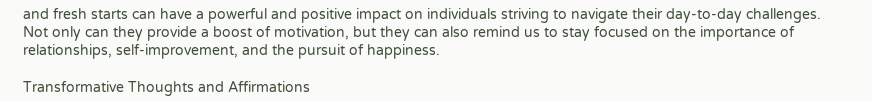and fresh starts can have a powerful and positive impact on individuals striving to navigate their day-to-day challenges. Not only can they provide a boost of motivation, but they can also remind us to stay focused on the importance of relationships, self-improvement, and the pursuit of happiness.

Transformative Thoughts and Affirmations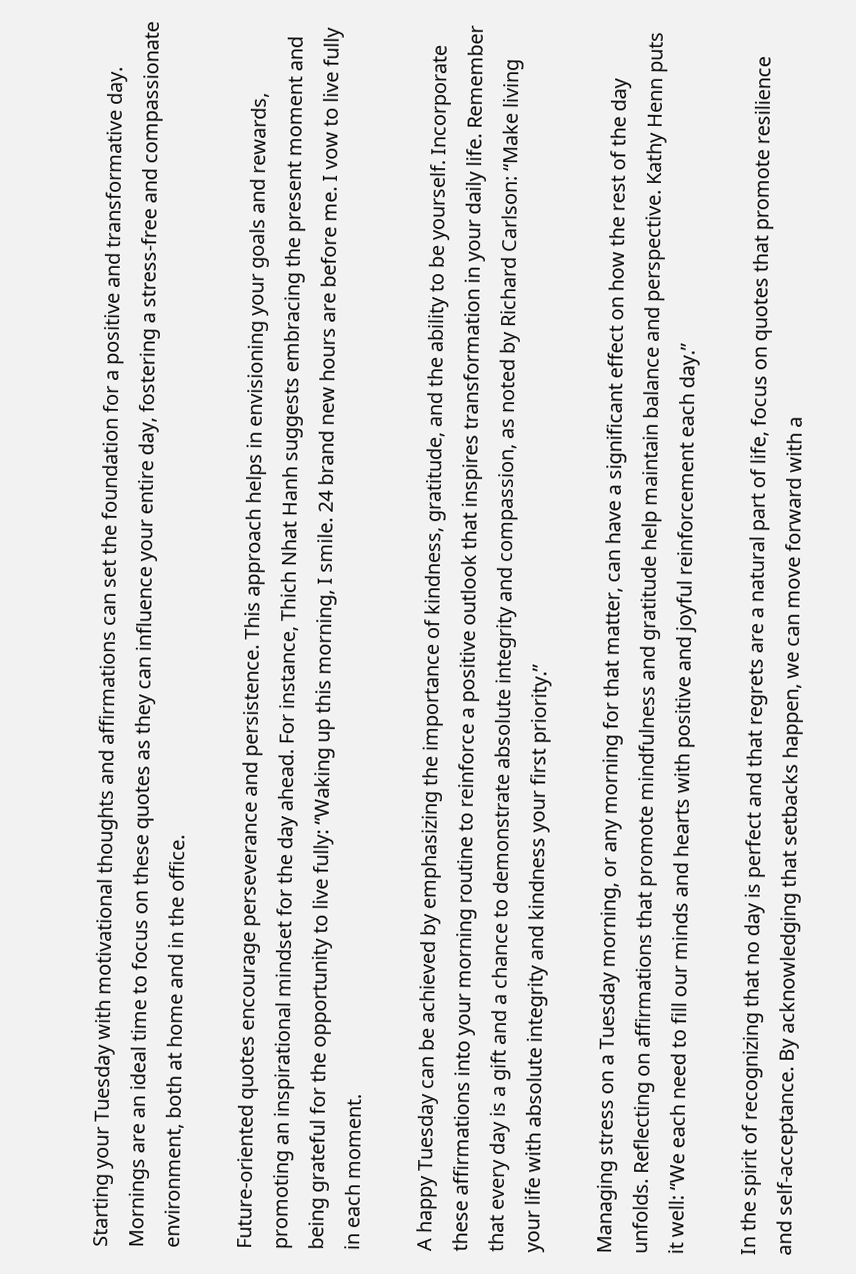Starting your Tuesday with motivational thoughts and affirmations can set the foundation for a positive and transformative day. Mornings are an ideal time to focus on these quotes as they can influence your entire day, fostering a stress-free and compassionate environment, both at home and in the office.

Future-oriented quotes encourage perseverance and persistence. This approach helps in envisioning your goals and rewards, promoting an inspirational mindset for the day ahead. For instance, Thich Nhat Hanh suggests embracing the present moment and being grateful for the opportunity to live fully: “Waking up this morning, I smile. 24 brand new hours are before me. I vow to live fully in each moment.

A happy Tuesday can be achieved by emphasizing the importance of kindness, gratitude, and the ability to be yourself. Incorporate these affirmations into your morning routine to reinforce a positive outlook that inspires transformation in your daily life. Remember that every day is a gift and a chance to demonstrate absolute integrity and compassion, as noted by Richard Carlson: “Make living your life with absolute integrity and kindness your first priority.”

Managing stress on a Tuesday morning, or any morning for that matter, can have a significant effect on how the rest of the day unfolds. Reflecting on affirmations that promote mindfulness and gratitude help maintain balance and perspective. Kathy Henn puts it well: “We each need to fill our minds and hearts with positive and joyful reinforcement each day.”

In the spirit of recognizing that no day is perfect and that regrets are a natural part of life, focus on quotes that promote resilience and self-acceptance. By acknowledging that setbacks happen, we can move forward with a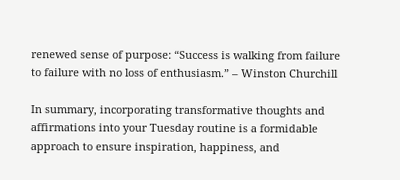renewed sense of purpose: “Success is walking from failure to failure with no loss of enthusiasm.” – Winston Churchill

In summary, incorporating transformative thoughts and affirmations into your Tuesday routine is a formidable approach to ensure inspiration, happiness, and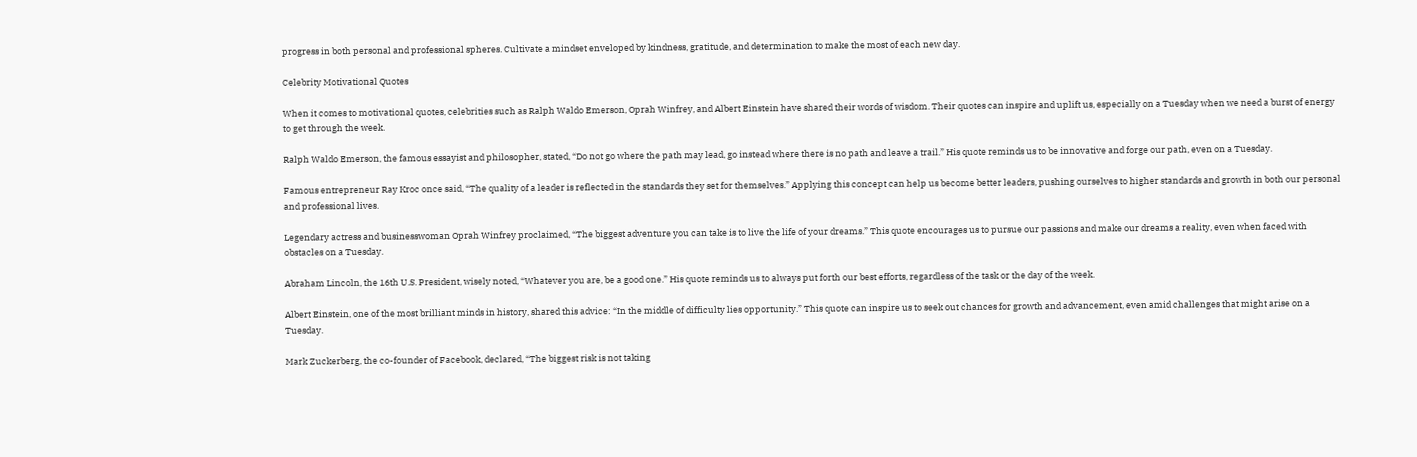progress in both personal and professional spheres. Cultivate a mindset enveloped by kindness, gratitude, and determination to make the most of each new day.

Celebrity Motivational Quotes

When it comes to motivational quotes, celebrities such as Ralph Waldo Emerson, Oprah Winfrey, and Albert Einstein have shared their words of wisdom. Their quotes can inspire and uplift us, especially on a Tuesday when we need a burst of energy to get through the week.

Ralph Waldo Emerson, the famous essayist and philosopher, stated, “Do not go where the path may lead, go instead where there is no path and leave a trail.” His quote reminds us to be innovative and forge our path, even on a Tuesday.

Famous entrepreneur Ray Kroc once said, “The quality of a leader is reflected in the standards they set for themselves.” Applying this concept can help us become better leaders, pushing ourselves to higher standards and growth in both our personal and professional lives.

Legendary actress and businesswoman Oprah Winfrey proclaimed, “The biggest adventure you can take is to live the life of your dreams.” This quote encourages us to pursue our passions and make our dreams a reality, even when faced with obstacles on a Tuesday.

Abraham Lincoln, the 16th U.S. President, wisely noted, “Whatever you are, be a good one.” His quote reminds us to always put forth our best efforts, regardless of the task or the day of the week.

Albert Einstein, one of the most brilliant minds in history, shared this advice: “In the middle of difficulty lies opportunity.” This quote can inspire us to seek out chances for growth and advancement, even amid challenges that might arise on a Tuesday.

Mark Zuckerberg, the co-founder of Facebook, declared, “The biggest risk is not taking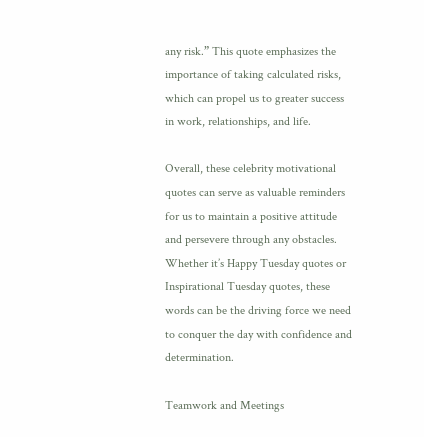any risk.” This quote emphasizes the importance of taking calculated risks, which can propel us to greater success in work, relationships, and life.

Overall, these celebrity motivational quotes can serve as valuable reminders for us to maintain a positive attitude and persevere through any obstacles. Whether it’s Happy Tuesday quotes or Inspirational Tuesday quotes, these words can be the driving force we need to conquer the day with confidence and determination.

Teamwork and Meetings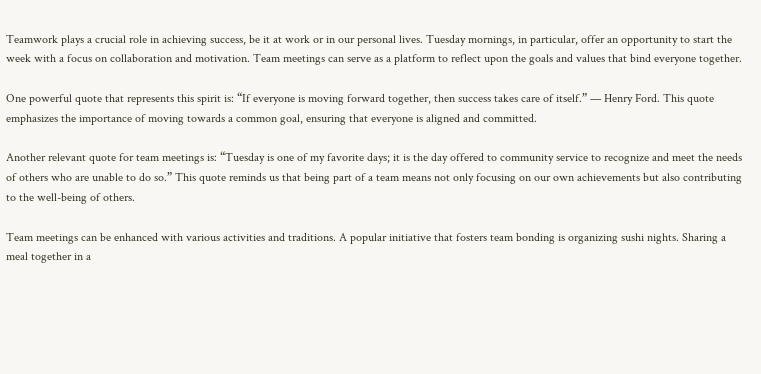Teamwork plays a crucial role in achieving success, be it at work or in our personal lives. Tuesday mornings, in particular, offer an opportunity to start the week with a focus on collaboration and motivation. Team meetings can serve as a platform to reflect upon the goals and values that bind everyone together.

One powerful quote that represents this spirit is: “If everyone is moving forward together, then success takes care of itself.” — Henry Ford. This quote emphasizes the importance of moving towards a common goal, ensuring that everyone is aligned and committed.

Another relevant quote for team meetings is: “Tuesday is one of my favorite days; it is the day offered to community service to recognize and meet the needs of others who are unable to do so.” This quote reminds us that being part of a team means not only focusing on our own achievements but also contributing to the well-being of others.

Team meetings can be enhanced with various activities and traditions. A popular initiative that fosters team bonding is organizing sushi nights. Sharing a meal together in a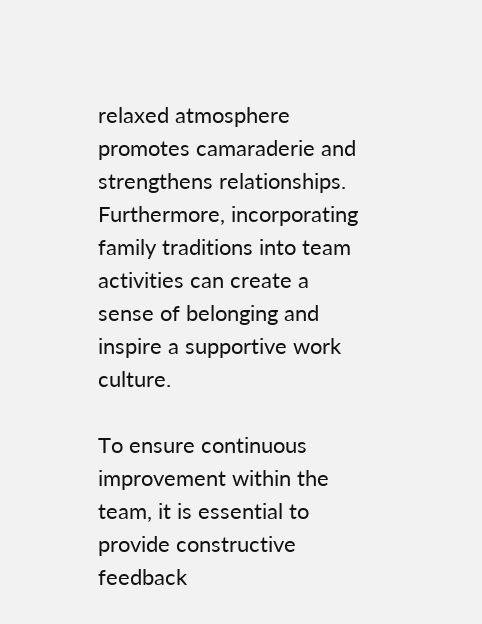relaxed atmosphere promotes camaraderie and strengthens relationships. Furthermore, incorporating family traditions into team activities can create a sense of belonging and inspire a supportive work culture.

To ensure continuous improvement within the team, it is essential to provide constructive feedback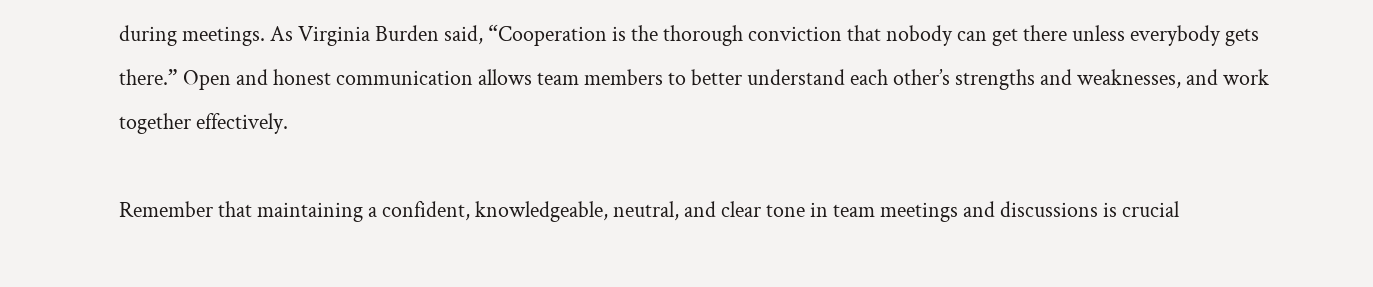during meetings. As Virginia Burden said, “Cooperation is the thorough conviction that nobody can get there unless everybody gets there.” Open and honest communication allows team members to better understand each other’s strengths and weaknesses, and work together effectively.

Remember that maintaining a confident, knowledgeable, neutral, and clear tone in team meetings and discussions is crucial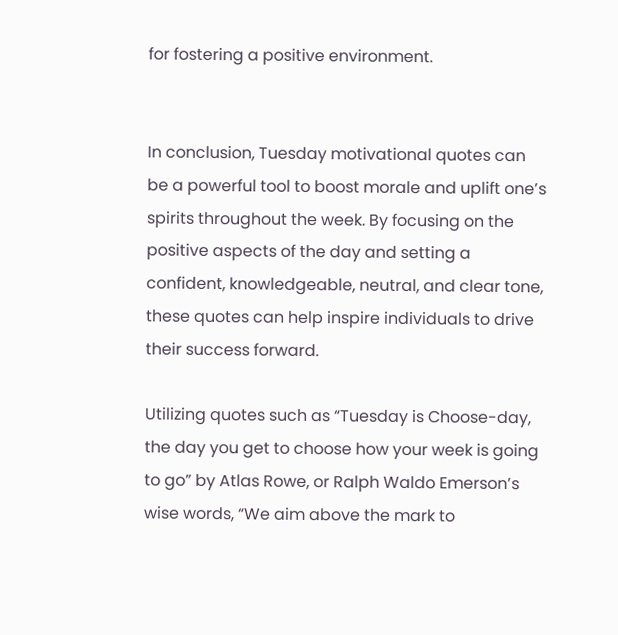for fostering a positive environment.


In conclusion, Tuesday motivational quotes can be a powerful tool to boost morale and uplift one’s spirits throughout the week. By focusing on the positive aspects of the day and setting a confident, knowledgeable, neutral, and clear tone, these quotes can help inspire individuals to drive their success forward.

Utilizing quotes such as “Tuesday is Choose-day, the day you get to choose how your week is going to go” by Atlas Rowe, or Ralph Waldo Emerson’s wise words, “We aim above the mark to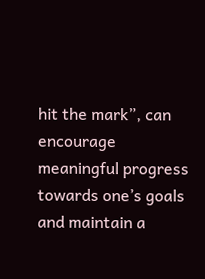hit the mark”, can encourage meaningful progress towards one’s goals and maintain a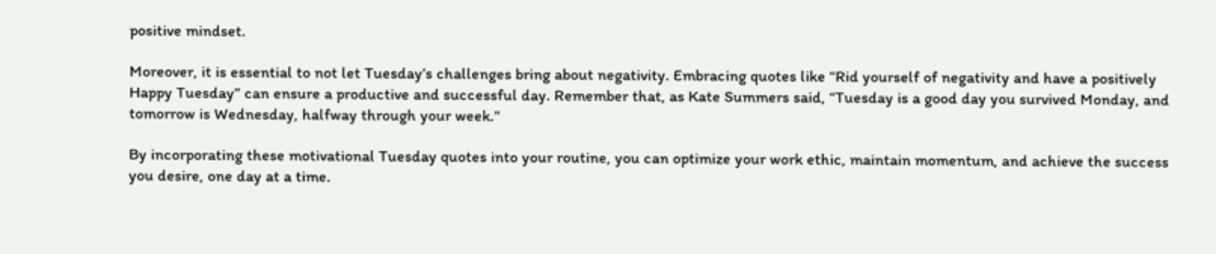positive mindset.

Moreover, it is essential to not let Tuesday’s challenges bring about negativity. Embracing quotes like “Rid yourself of negativity and have a positively Happy Tuesday” can ensure a productive and successful day. Remember that, as Kate Summers said, “Tuesday is a good day you survived Monday, and tomorrow is Wednesday, halfway through your week.”

By incorporating these motivational Tuesday quotes into your routine, you can optimize your work ethic, maintain momentum, and achieve the success you desire, one day at a time.